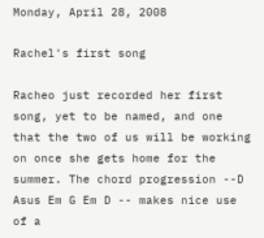Monday, April 28, 2008

Rachel's first song

Racheo just recorded her first song, yet to be named, and one that the two of us will be working on once she gets home for the summer. The chord progression --D Asus Em G Em D -- makes nice use of a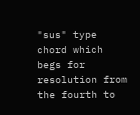"sus" type chord which begs for resolution from the fourth to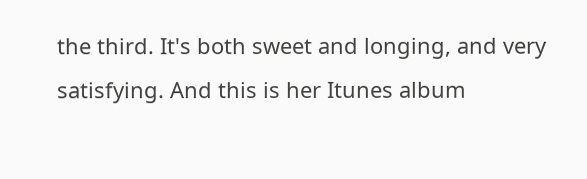the third. It's both sweet and longing, and very satisfying. And this is her Itunes album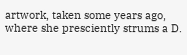artwork, taken some years ago, where she presciently strums a D.